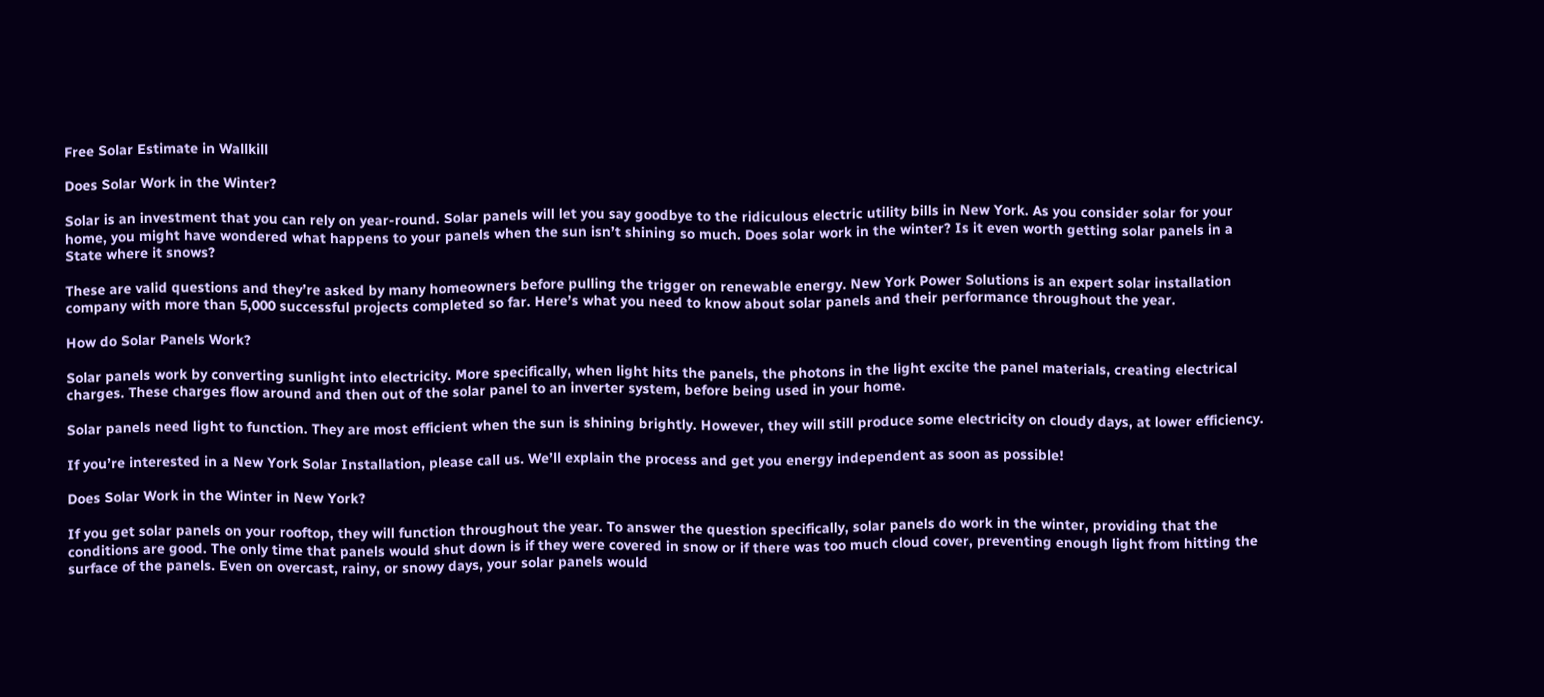Free Solar Estimate in Wallkill

Does Solar Work in the Winter?

Solar is an investment that you can rely on year-round. Solar panels will let you say goodbye to the ridiculous electric utility bills in New York. As you consider solar for your home, you might have wondered what happens to your panels when the sun isn’t shining so much. Does solar work in the winter? Is it even worth getting solar panels in a State where it snows?

These are valid questions and they’re asked by many homeowners before pulling the trigger on renewable energy. New York Power Solutions is an expert solar installation company with more than 5,000 successful projects completed so far. Here’s what you need to know about solar panels and their performance throughout the year.

How do Solar Panels Work?

Solar panels work by converting sunlight into electricity. More specifically, when light hits the panels, the photons in the light excite the panel materials, creating electrical charges. These charges flow around and then out of the solar panel to an inverter system, before being used in your home.

Solar panels need light to function. They are most efficient when the sun is shining brightly. However, they will still produce some electricity on cloudy days, at lower efficiency.

If you’re interested in a New York Solar Installation, please call us. We’ll explain the process and get you energy independent as soon as possible!

Does Solar Work in the Winter in New York?

If you get solar panels on your rooftop, they will function throughout the year. To answer the question specifically, solar panels do work in the winter, providing that the conditions are good. The only time that panels would shut down is if they were covered in snow or if there was too much cloud cover, preventing enough light from hitting the surface of the panels. Even on overcast, rainy, or snowy days, your solar panels would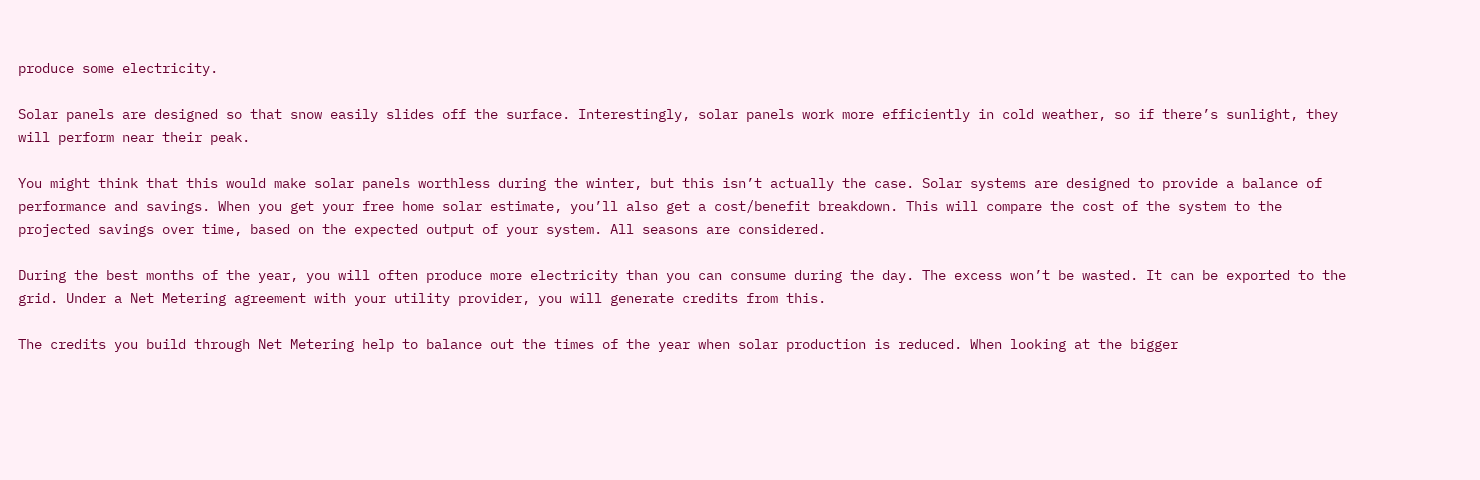produce some electricity.

Solar panels are designed so that snow easily slides off the surface. Interestingly, solar panels work more efficiently in cold weather, so if there’s sunlight, they will perform near their peak.

You might think that this would make solar panels worthless during the winter, but this isn’t actually the case. Solar systems are designed to provide a balance of performance and savings. When you get your free home solar estimate, you’ll also get a cost/benefit breakdown. This will compare the cost of the system to the projected savings over time, based on the expected output of your system. All seasons are considered.

During the best months of the year, you will often produce more electricity than you can consume during the day. The excess won’t be wasted. It can be exported to the grid. Under a Net Metering agreement with your utility provider, you will generate credits from this.

The credits you build through Net Metering help to balance out the times of the year when solar production is reduced. When looking at the bigger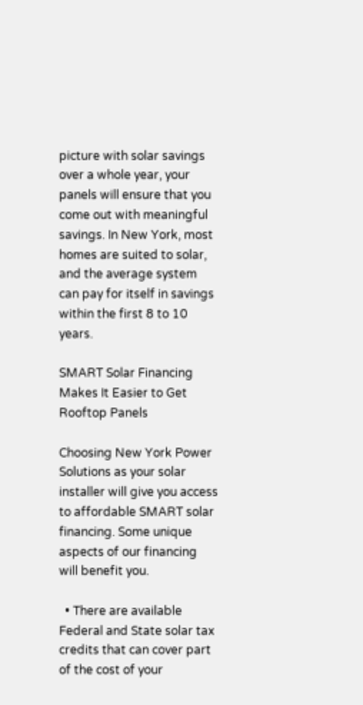picture with solar savings over a whole year, your panels will ensure that you come out with meaningful savings. In New York, most homes are suited to solar, and the average system can pay for itself in savings within the first 8 to 10 years.

SMART Solar Financing Makes It Easier to Get Rooftop Panels

Choosing New York Power Solutions as your solar installer will give you access to affordable SMART solar financing. Some unique aspects of our financing will benefit you.

  • There are available Federal and State solar tax credits that can cover part of the cost of your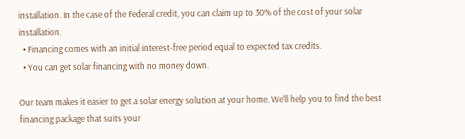installation. In the case of the Federal credit, you can claim up to 30% of the cost of your solar installation.
  • Financing comes with an initial interest-free period equal to expected tax credits.
  • You can get solar financing with no money down.

Our team makes it easier to get a solar energy solution at your home. We’ll help you to find the best financing package that suits your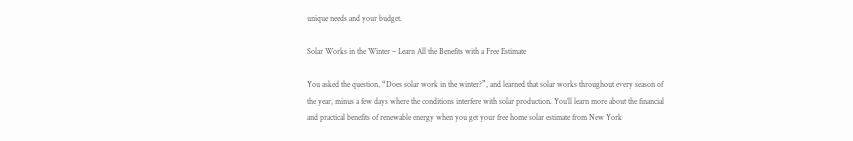unique needs and your budget.

Solar Works in the Winter – Learn All the Benefits with a Free Estimate

You asked the question, “Does solar work in the winter?”, and learned that solar works throughout every season of the year, minus a few days where the conditions interfere with solar production. You’ll learn more about the financial and practical benefits of renewable energy when you get your free home solar estimate from New York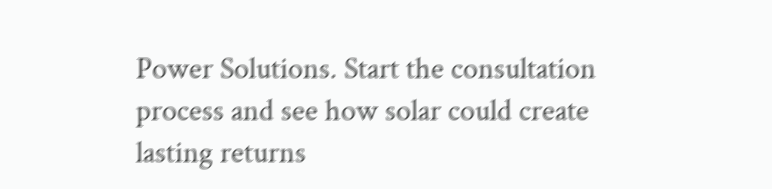Power Solutions. Start the consultation process and see how solar could create lasting returns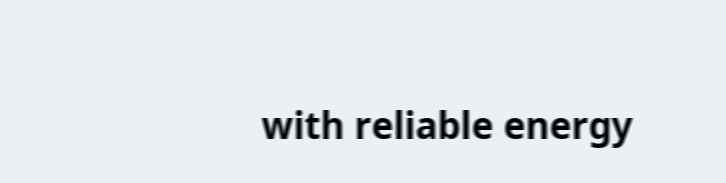with reliable energy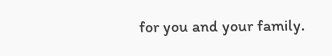for you and your family.